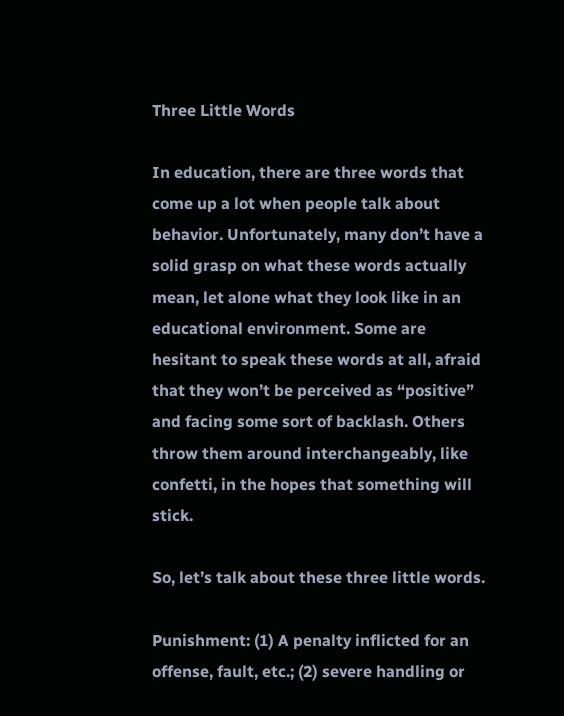Three Little Words

In education, there are three words that come up a lot when people talk about behavior. Unfortunately, many don’t have a solid grasp on what these words actually mean, let alone what they look like in an educational environment. Some are hesitant to speak these words at all, afraid that they won’t be perceived as “positive” and facing some sort of backlash. Others throw them around interchangeably, like confetti, in the hopes that something will stick.

So, let’s talk about these three little words.

Punishment: (1) A penalty inflicted for an offense, fault, etc.; (2) severe handling or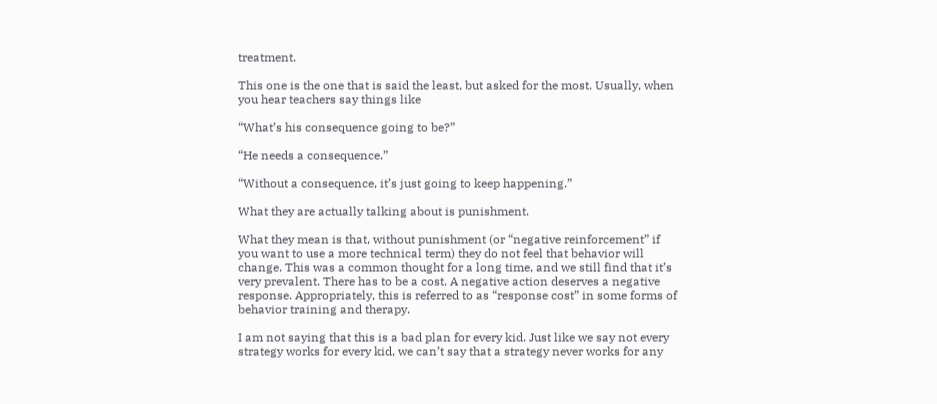treatment.

This one is the one that is said the least, but asked for the most. Usually, when you hear teachers say things like

“What’s his consequence going to be?”

“He needs a consequence.”

“Without a consequence, it’s just going to keep happening.”

What they are actually talking about is punishment.

What they mean is that, without punishment (or “negative reinforcement” if you want to use a more technical term) they do not feel that behavior will change. This was a common thought for a long time, and we still find that it’s very prevalent. There has to be a cost. A negative action deserves a negative response. Appropriately, this is referred to as “response cost” in some forms of behavior training and therapy.

I am not saying that this is a bad plan for every kid. Just like we say not every strategy works for every kid, we can’t say that a strategy never works for any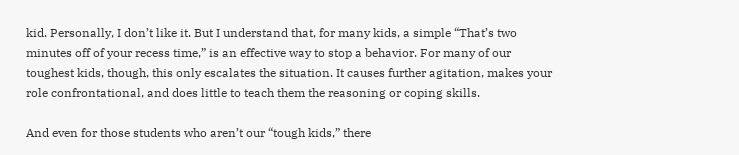kid. Personally, I don’t like it. But I understand that, for many kids, a simple “That’s two minutes off of your recess time,” is an effective way to stop a behavior. For many of our toughest kids, though, this only escalates the situation. It causes further agitation, makes your role confrontational, and does little to teach them the reasoning or coping skills.

And even for those students who aren’t our “tough kids,” there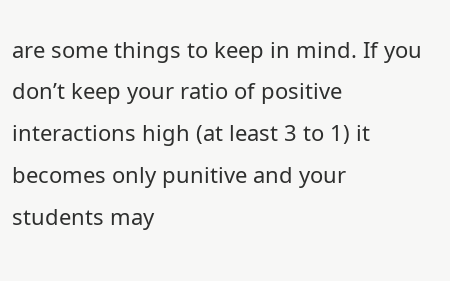are some things to keep in mind. If you don’t keep your ratio of positive interactions high (at least 3 to 1) it becomes only punitive and your students may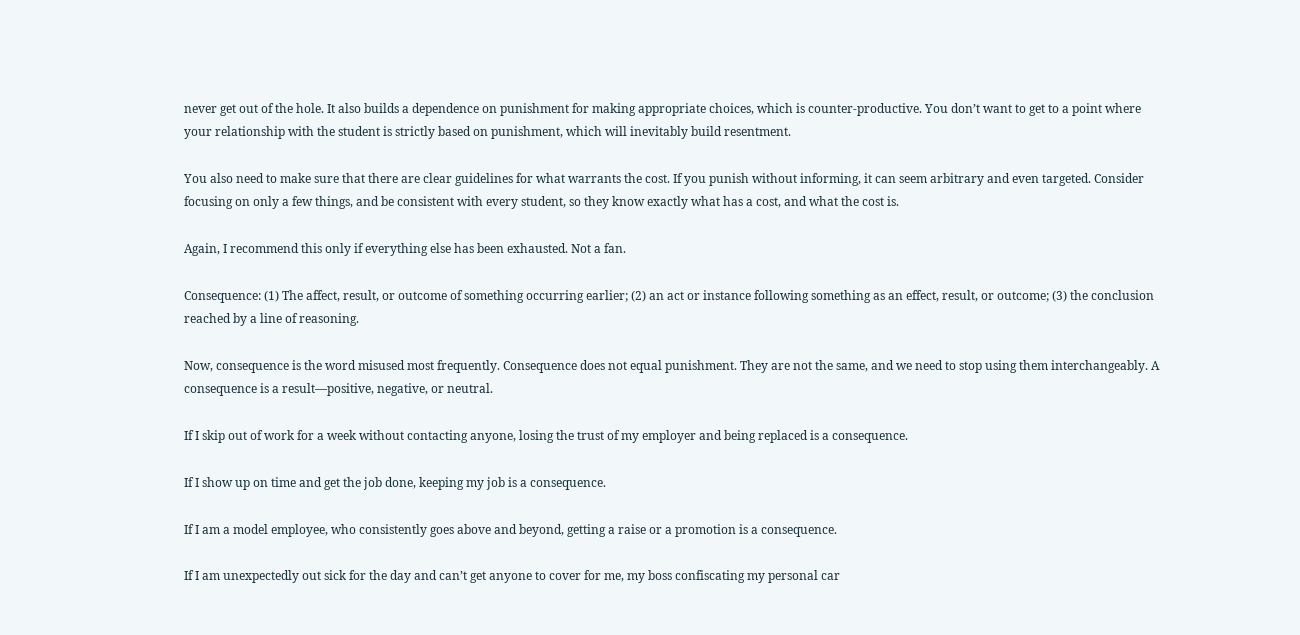never get out of the hole. It also builds a dependence on punishment for making appropriate choices, which is counter-productive. You don’t want to get to a point where your relationship with the student is strictly based on punishment, which will inevitably build resentment.

You also need to make sure that there are clear guidelines for what warrants the cost. If you punish without informing, it can seem arbitrary and even targeted. Consider focusing on only a few things, and be consistent with every student, so they know exactly what has a cost, and what the cost is.

Again, I recommend this only if everything else has been exhausted. Not a fan.

Consequence: (1) The affect, result, or outcome of something occurring earlier; (2) an act or instance following something as an effect, result, or outcome; (3) the conclusion reached by a line of reasoning.

Now, consequence is the word misused most frequently. Consequence does not equal punishment. They are not the same, and we need to stop using them interchangeably. A consequence is a result—positive, negative, or neutral.

If I skip out of work for a week without contacting anyone, losing the trust of my employer and being replaced is a consequence.

If I show up on time and get the job done, keeping my job is a consequence.

If I am a model employee, who consistently goes above and beyond, getting a raise or a promotion is a consequence.

If I am unexpectedly out sick for the day and can’t get anyone to cover for me, my boss confiscating my personal car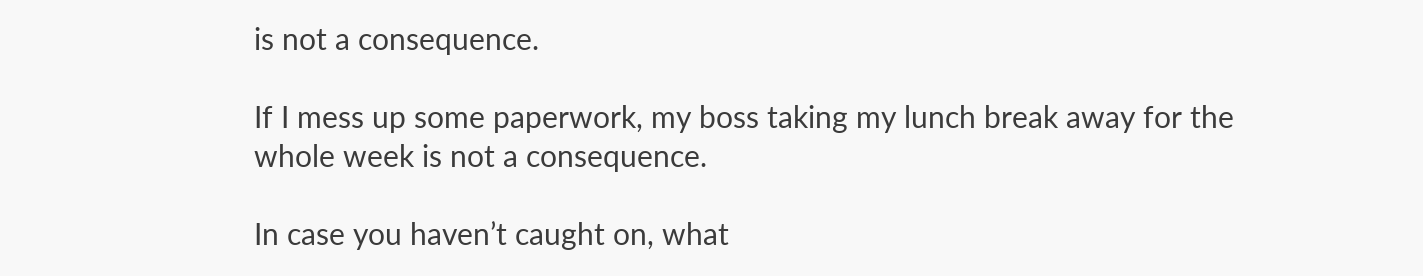is not a consequence.

If I mess up some paperwork, my boss taking my lunch break away for the whole week is not a consequence.

In case you haven’t caught on, what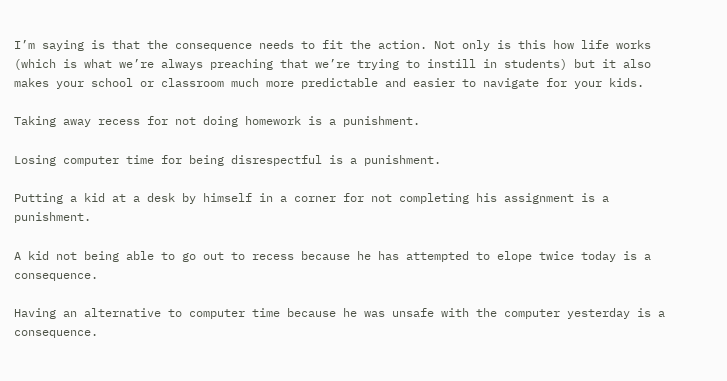I’m saying is that the consequence needs to fit the action. Not only is this how life works (which is what we’re always preaching that we’re trying to instill in students) but it also makes your school or classroom much more predictable and easier to navigate for your kids.

Taking away recess for not doing homework is a punishment.

Losing computer time for being disrespectful is a punishment.

Putting a kid at a desk by himself in a corner for not completing his assignment is a punishment.

A kid not being able to go out to recess because he has attempted to elope twice today is a consequence.

Having an alternative to computer time because he was unsafe with the computer yesterday is a consequence.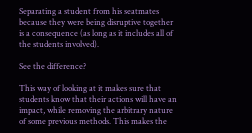Separating a student from his seatmates because they were being disruptive together is a consequence (as long as it includes all of the students involved).

See the difference?

This way of looking at it makes sure that students know that their actions will have an impact, while removing the arbitrary nature of some previous methods. This makes the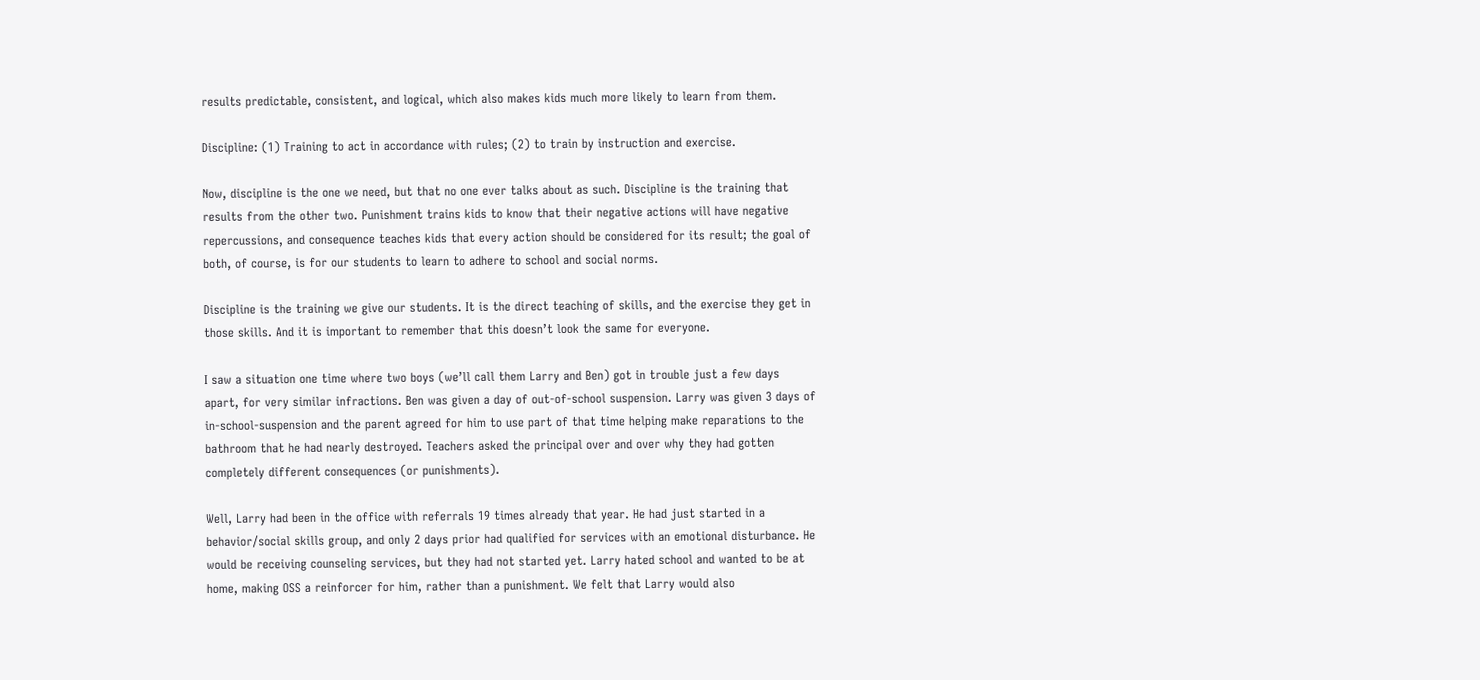results predictable, consistent, and logical, which also makes kids much more likely to learn from them.

Discipline: (1) Training to act in accordance with rules; (2) to train by instruction and exercise.

Now, discipline is the one we need, but that no one ever talks about as such. Discipline is the training that results from the other two. Punishment trains kids to know that their negative actions will have negative repercussions, and consequence teaches kids that every action should be considered for its result; the goal of both, of course, is for our students to learn to adhere to school and social norms.

Discipline is the training we give our students. It is the direct teaching of skills, and the exercise they get in those skills. And it is important to remember that this doesn’t look the same for everyone.

I saw a situation one time where two boys (we’ll call them Larry and Ben) got in trouble just a few days apart, for very similar infractions. Ben was given a day of out-of-school suspension. Larry was given 3 days of in-school-suspension and the parent agreed for him to use part of that time helping make reparations to the bathroom that he had nearly destroyed. Teachers asked the principal over and over why they had gotten completely different consequences (or punishments).

Well, Larry had been in the office with referrals 19 times already that year. He had just started in a behavior/social skills group, and only 2 days prior had qualified for services with an emotional disturbance. He would be receiving counseling services, but they had not started yet. Larry hated school and wanted to be at home, making OSS a reinforcer for him, rather than a punishment. We felt that Larry would also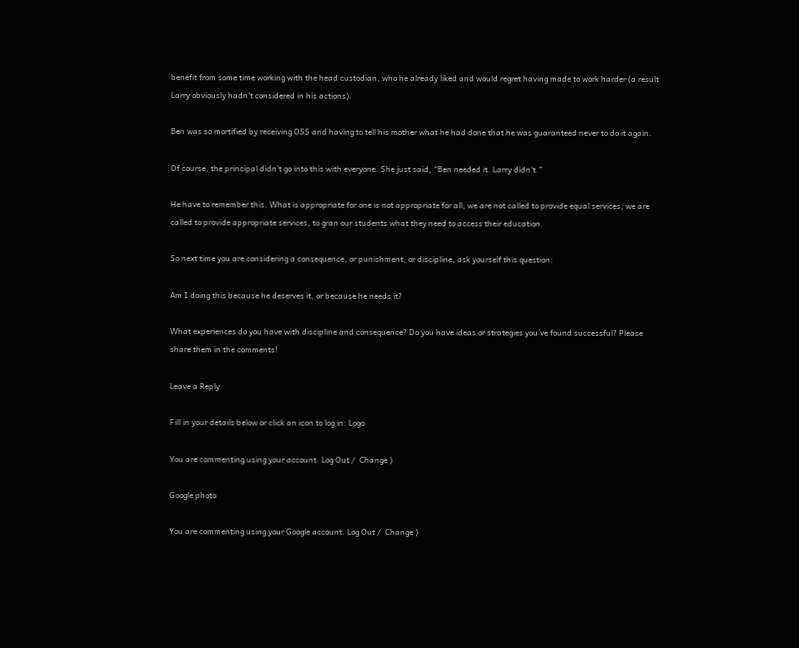benefit from some time working with the head custodian, who he already liked and would regret having made to work harder (a result Larry obviously hadn’t considered in his actions).

Ben was so mortified by receiving OSS and having to tell his mother what he had done that he was guaranteed never to do it again.

Of course, the principal didn’t go into this with everyone. She just said, “Ben needed it. Larry didn’t.”

He have to remember this. What is appropriate for one is not appropriate for all; we are not called to provide equal services, we are called to provide appropriate services, to gran our students what they need to access their education.

So next time you are considering a consequence, or punishment, or discipline, ask yourself this question:

Am I doing this because he deserves it, or because he needs it?

What experiences do you have with discipline and consequence? Do you have ideas or strategies you’ve found successful? Please share them in the comments!

Leave a Reply

Fill in your details below or click an icon to log in: Logo

You are commenting using your account. Log Out /  Change )

Google photo

You are commenting using your Google account. Log Out /  Change )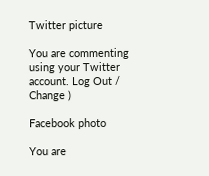Twitter picture

You are commenting using your Twitter account. Log Out /  Change )

Facebook photo

You are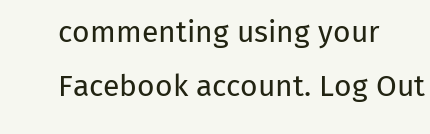commenting using your Facebook account. Log Out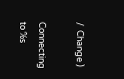/  Change )

Connecting to %s